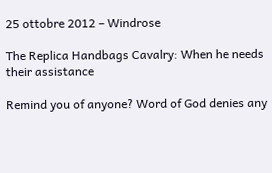25 ottobre 2012 – Windrose

The Replica Handbags Cavalry: When he needs their assistance

Remind you of anyone? Word of God denies any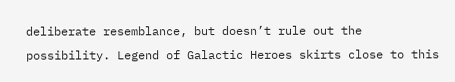deliberate resemblance, but doesn’t rule out the possibility. Legend of Galactic Heroes skirts close to this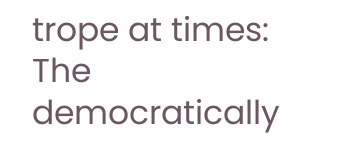trope at times: The democratically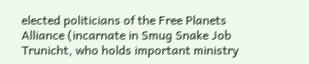elected politicians of the Free Planets Alliance (incarnate in Smug Snake Job Trunicht, who holds important ministry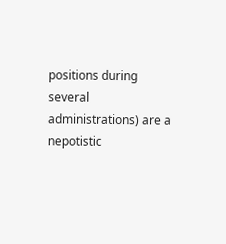positions during several administrations) are a nepotistic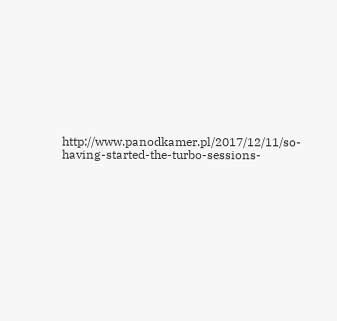http://www.panodkamer.pl/2017/12/11/so-having-started-the-turbo-sessions-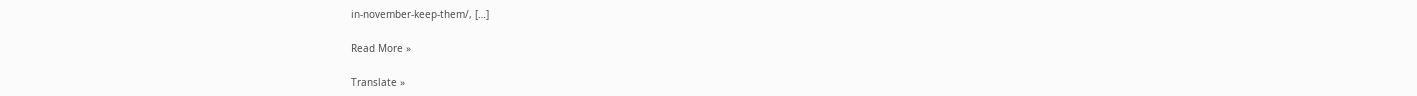in-november-keep-them/, […]

Read More »

Translate »